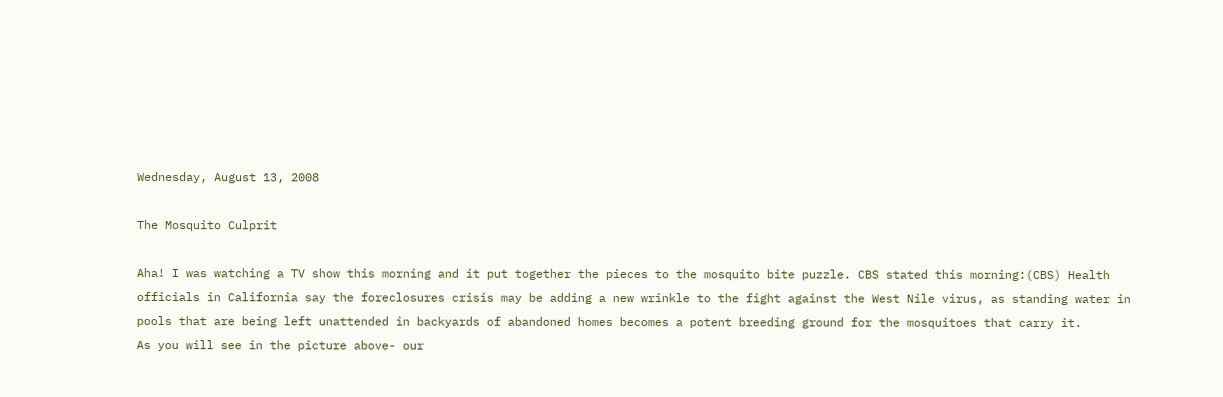Wednesday, August 13, 2008

The Mosquito Culprit

Aha! I was watching a TV show this morning and it put together the pieces to the mosquito bite puzzle. CBS stated this morning:(CBS) Health officials in California say the foreclosures crisis may be adding a new wrinkle to the fight against the West Nile virus, as standing water in pools that are being left unattended in backyards of abandoned homes becomes a potent breeding ground for the mosquitoes that carry it.
As you will see in the picture above- our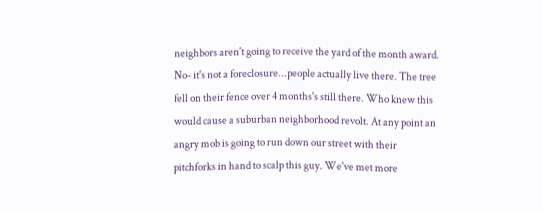neighbors aren't going to receive the yard of the month award. No- it's not a foreclosure...people actually live there. The tree fell on their fence over 4 months's still there. Who knew this would cause a suburban neighborhood revolt. At any point an angry mob is going to run down our street with their pitchforks in hand to scalp this guy. We've met more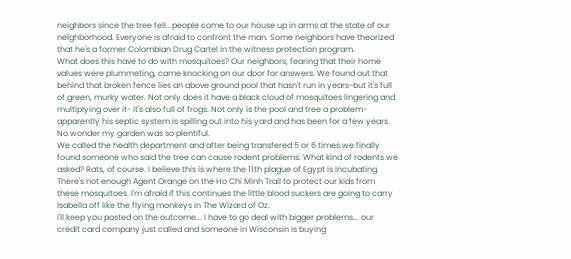neighbors since the tree fell...people come to our house up in arms at the state of our neighborhood. Everyone is afraid to confront the man. Some neighbors have theorized that he's a former Colombian Drug Cartel in the witness protection program.
What does this have to do with mosquitoes? Our neighbors, fearing that their home values were plummeting, came knocking on our door for answers. We found out that behind that broken fence lies an above ground pool that hasn't run in years-but it's full of green, murky water. Not only does it have a black cloud of mosquitoes lingering and multiplying over it- it's also full of frogs. Not only is the pool and tree a problem- apparently his septic system is spilling out into his yard and has been for a few years. No wonder my garden was so plentiful.
We called the health department and after being transfered 5 or 6 times we finally found someone who said the tree can cause rodent problems. What kind of rodents we asked? Rats, of course. I believe this is where the 11th plague of Egypt is incubating.
There's not enough Agent Orange on the Ho Chi Minh Trail to protect our kids from these mosquitoes. I'm afraid if this continues the little blood suckers are going to carry Isabella off like the flying monkeys in The Wizard of Oz.
I'll keep you posted on the outcome... I have to go deal with bigger problems... our credit card company just called and someone in Wisconsin is buying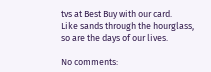tvs at Best Buy with our card.
Like sands through the hourglass, so are the days of our lives.

No comments: